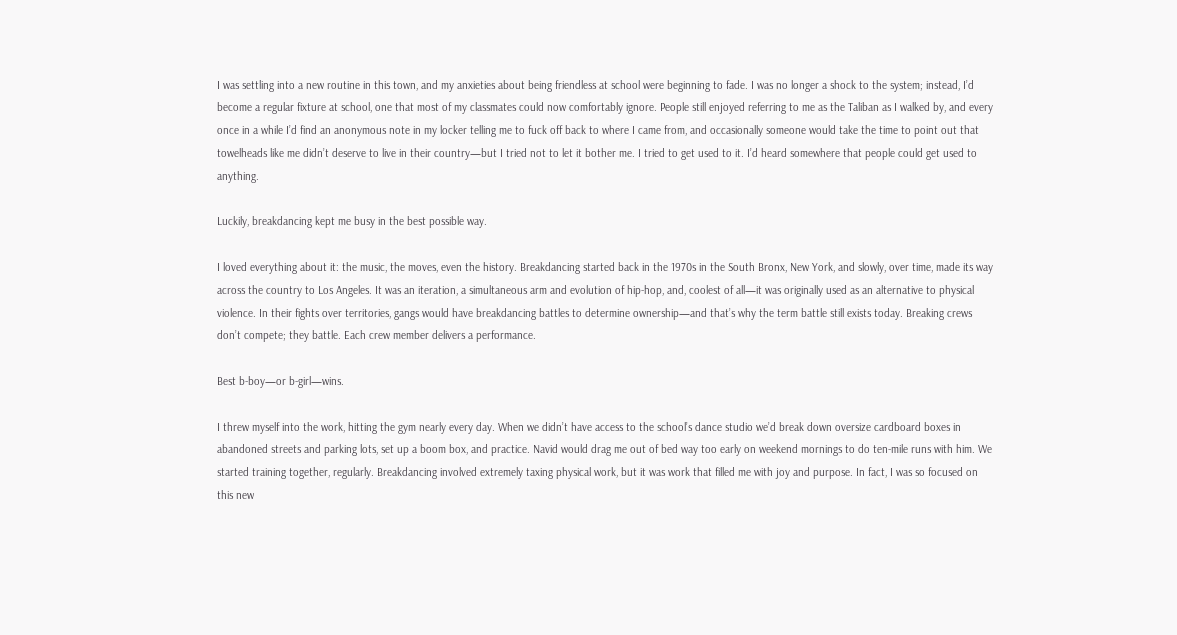I was settling into a new routine in this town, and my anxieties about being friendless at school were beginning to fade. I was no longer a shock to the system; instead, I’d become a regular fixture at school, one that most of my classmates could now comfortably ignore. People still enjoyed referring to me as the Taliban as I walked by, and every once in a while I’d find an anonymous note in my locker telling me to fuck off back to where I came from, and occasionally someone would take the time to point out that towelheads like me didn’t deserve to live in their country—but I tried not to let it bother me. I tried to get used to it. I’d heard somewhere that people could get used to anything.

Luckily, breakdancing kept me busy in the best possible way.

I loved everything about it: the music, the moves, even the history. Breakdancing started back in the 1970s in the South Bronx, New York, and slowly, over time, made its way across the country to Los Angeles. It was an iteration, a simultaneous arm and evolution of hip-hop, and, coolest of all—it was originally used as an alternative to physical violence. In their fights over territories, gangs would have breakdancing battles to determine ownership—and that’s why the term battle still exists today. Breaking crews don’t compete; they battle. Each crew member delivers a performance.

Best b-boy—or b-girl—wins.

I threw myself into the work, hitting the gym nearly every day. When we didn’t have access to the school’s dance studio we’d break down oversize cardboard boxes in abandoned streets and parking lots, set up a boom box, and practice. Navid would drag me out of bed way too early on weekend mornings to do ten-mile runs with him. We started training together, regularly. Breakdancing involved extremely taxing physical work, but it was work that filled me with joy and purpose. In fact, I was so focused on this new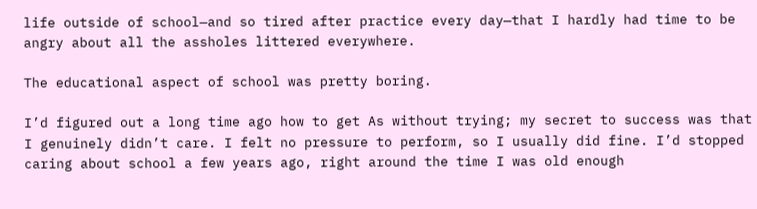life outside of school—and so tired after practice every day—that I hardly had time to be angry about all the assholes littered everywhere.

The educational aspect of school was pretty boring.

I’d figured out a long time ago how to get As without trying; my secret to success was that I genuinely didn’t care. I felt no pressure to perform, so I usually did fine. I’d stopped caring about school a few years ago, right around the time I was old enough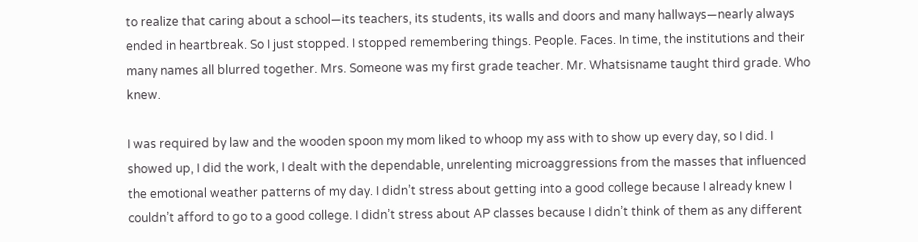to realize that caring about a school—its teachers, its students, its walls and doors and many hallways—nearly always ended in heartbreak. So I just stopped. I stopped remembering things. People. Faces. In time, the institutions and their many names all blurred together. Mrs. Someone was my first grade teacher. Mr. Whatsisname taught third grade. Who knew.

I was required by law and the wooden spoon my mom liked to whoop my ass with to show up every day, so I did. I showed up, I did the work, I dealt with the dependable, unrelenting microaggressions from the masses that influenced the emotional weather patterns of my day. I didn’t stress about getting into a good college because I already knew I couldn’t afford to go to a good college. I didn’t stress about AP classes because I didn’t think of them as any different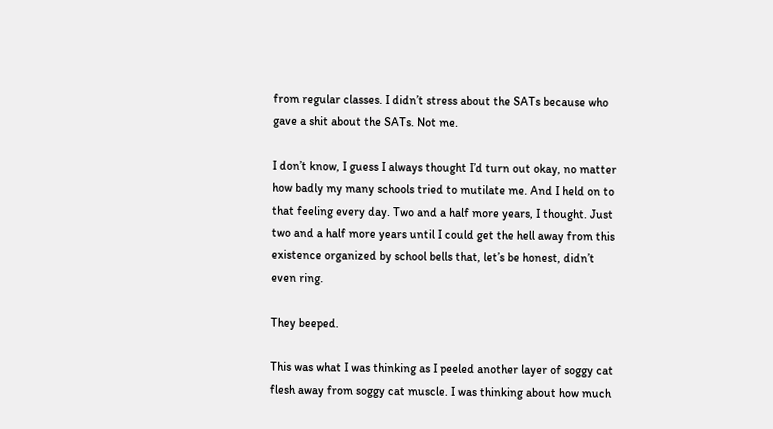from regular classes. I didn’t stress about the SATs because who gave a shit about the SATs. Not me.

I don’t know, I guess I always thought I’d turn out okay, no matter how badly my many schools tried to mutilate me. And I held on to that feeling every day. Two and a half more years, I thought. Just two and a half more years until I could get the hell away from this existence organized by school bells that, let’s be honest, didn’t even ring.

They beeped.

This was what I was thinking as I peeled another layer of soggy cat flesh away from soggy cat muscle. I was thinking about how much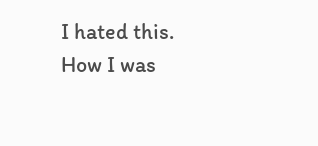I hated this. How I was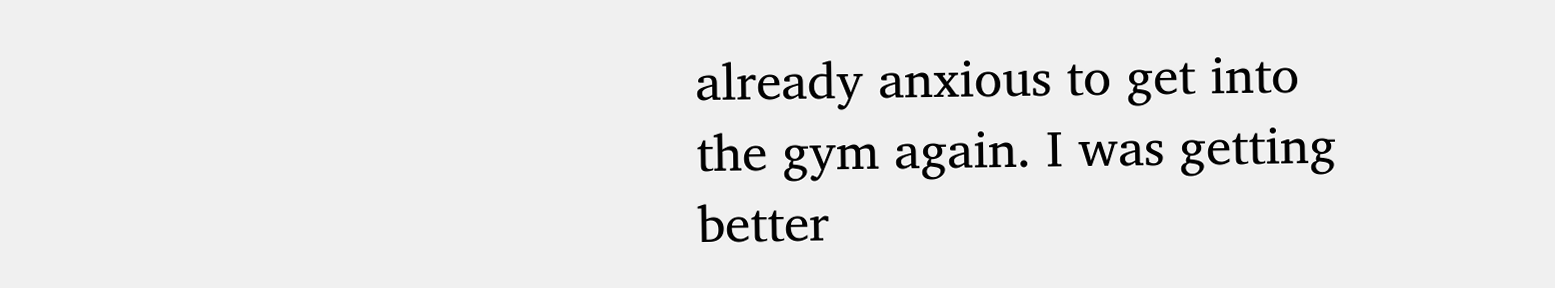already anxious to get into the gym again. I was getting better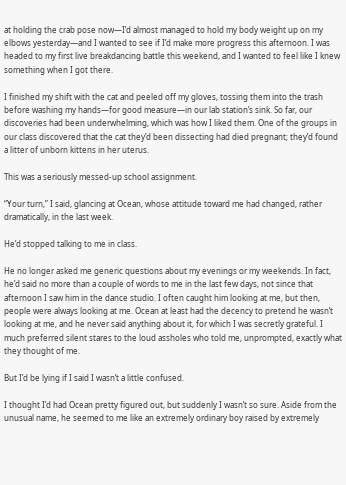at holding the crab pose now—I’d almost managed to hold my body weight up on my elbows yesterday—and I wanted to see if I’d make more progress this afternoon. I was headed to my first live breakdancing battle this weekend, and I wanted to feel like I knew something when I got there.

I finished my shift with the cat and peeled off my gloves, tossing them into the trash before washing my hands—for good measure—in our lab station’s sink. So far, our discoveries had been underwhelming, which was how I liked them. One of the groups in our class discovered that the cat they’d been dissecting had died pregnant; they’d found a litter of unborn kittens in her uterus.

This was a seriously messed-up school assignment.

“Your turn,” I said, glancing at Ocean, whose attitude toward me had changed, rather dramatically, in the last week.

He’d stopped talking to me in class.

He no longer asked me generic questions about my evenings or my weekends. In fact, he’d said no more than a couple of words to me in the last few days, not since that afternoon I saw him in the dance studio. I often caught him looking at me, but then, people were always looking at me. Ocean at least had the decency to pretend he wasn’t looking at me, and he never said anything about it, for which I was secretly grateful. I much preferred silent stares to the loud assholes who told me, unprompted, exactly what they thought of me.

But I’d be lying if I said I wasn’t a little confused.

I thought I’d had Ocean pretty figured out, but suddenly I wasn’t so sure. Aside from the unusual name, he seemed to me like an extremely ordinary boy raised by extremely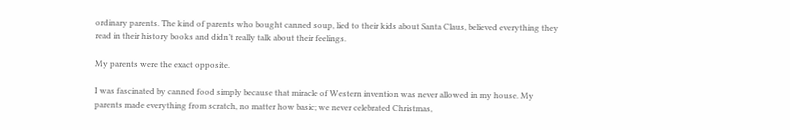ordinary parents. The kind of parents who bought canned soup, lied to their kids about Santa Claus, believed everything they read in their history books and didn’t really talk about their feelings.

My parents were the exact opposite.

I was fascinated by canned food simply because that miracle of Western invention was never allowed in my house. My parents made everything from scratch, no matter how basic; we never celebrated Christmas,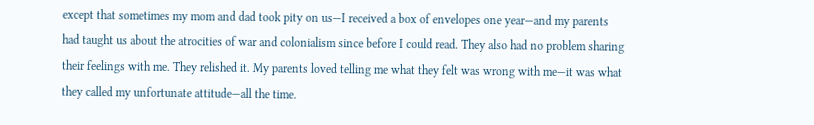except that sometimes my mom and dad took pity on us—I received a box of envelopes one year—and my parents had taught us about the atrocities of war and colonialism since before I could read. They also had no problem sharing their feelings with me. They relished it. My parents loved telling me what they felt was wrong with me—it was what they called my unfortunate attitude—all the time.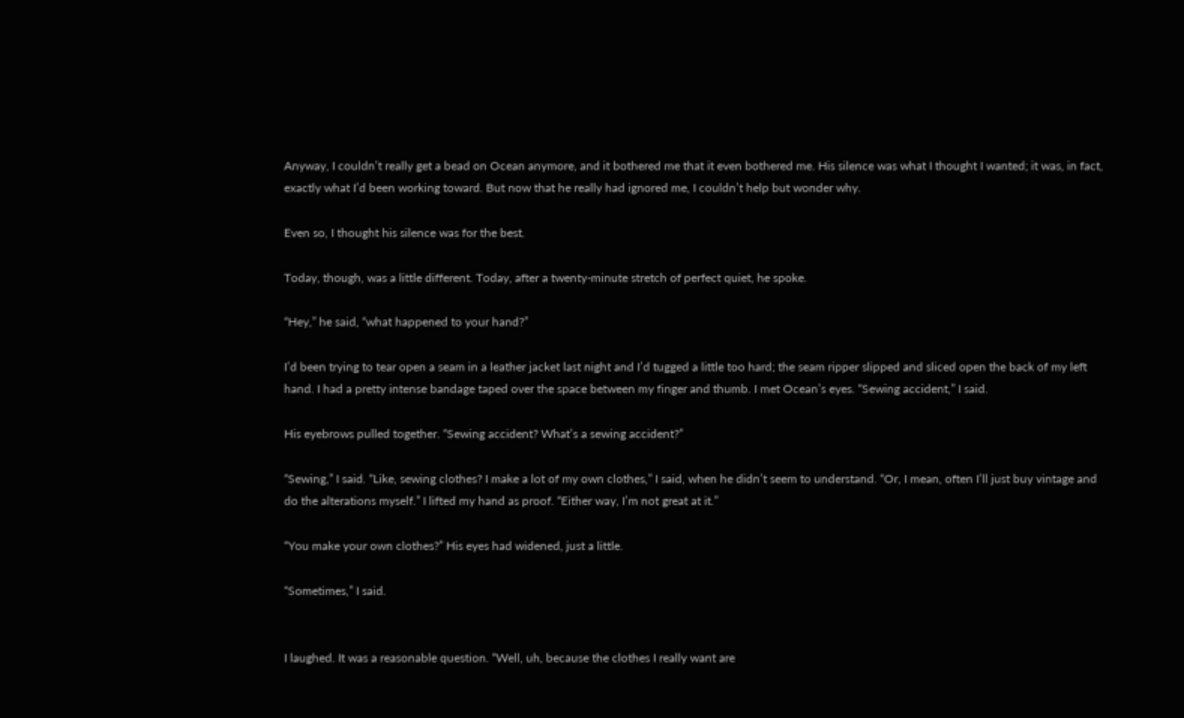Anyway, I couldn’t really get a bead on Ocean anymore, and it bothered me that it even bothered me. His silence was what I thought I wanted; it was, in fact, exactly what I’d been working toward. But now that he really had ignored me, I couldn’t help but wonder why.

Even so, I thought his silence was for the best.

Today, though, was a little different. Today, after a twenty-minute stretch of perfect quiet, he spoke.

“Hey,” he said, “what happened to your hand?”

I’d been trying to tear open a seam in a leather jacket last night and I’d tugged a little too hard; the seam ripper slipped and sliced open the back of my left hand. I had a pretty intense bandage taped over the space between my finger and thumb. I met Ocean’s eyes. “Sewing accident,” I said.

His eyebrows pulled together. “Sewing accident? What’s a sewing accident?”

“Sewing,” I said. “Like, sewing clothes? I make a lot of my own clothes,” I said, when he didn’t seem to understand. “Or, I mean, often I’ll just buy vintage and do the alterations myself.” I lifted my hand as proof. “Either way, I’m not great at it.”

“You make your own clothes?” His eyes had widened, just a little.

“Sometimes,” I said.


I laughed. It was a reasonable question. “Well, uh, because the clothes I really want are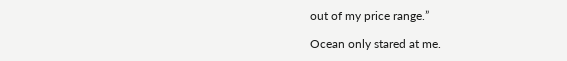out of my price range.”

Ocean only stared at me.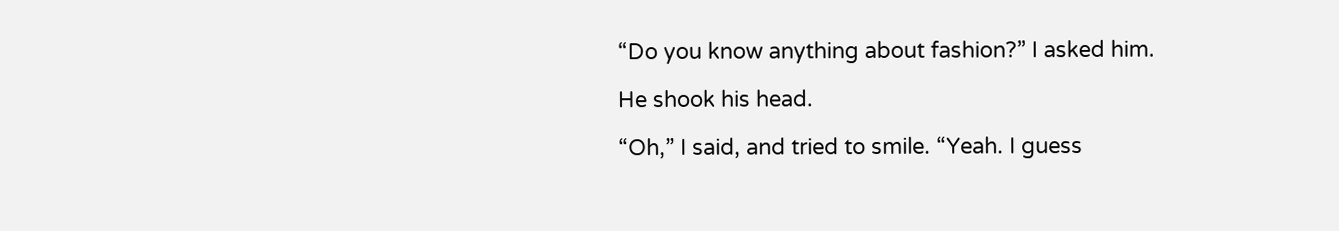“Do you know anything about fashion?” I asked him.

He shook his head.

“Oh,” I said, and tried to smile. “Yeah. I guess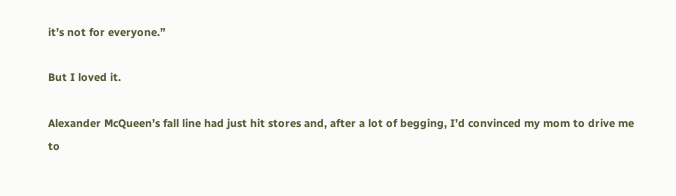it’s not for everyone.”

But I loved it.

Alexander McQueen’s fall line had just hit stores and, after a lot of begging, I’d convinced my mom to drive me to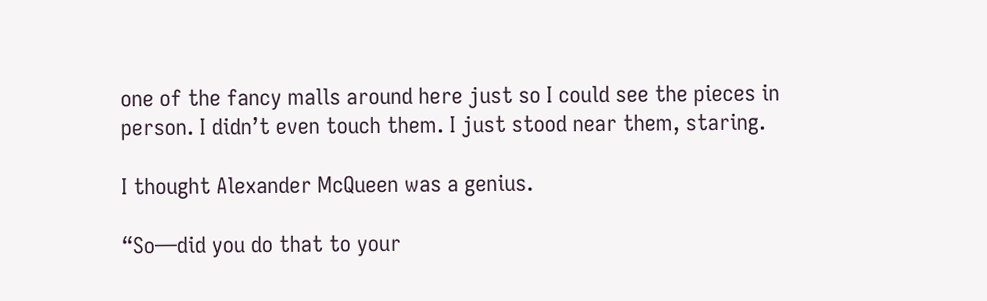one of the fancy malls around here just so I could see the pieces in person. I didn’t even touch them. I just stood near them, staring.

I thought Alexander McQueen was a genius.

“So—did you do that to your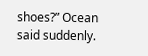shoes?” Ocean said suddenly.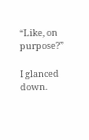“Like, on purpose?”

I glanced down.